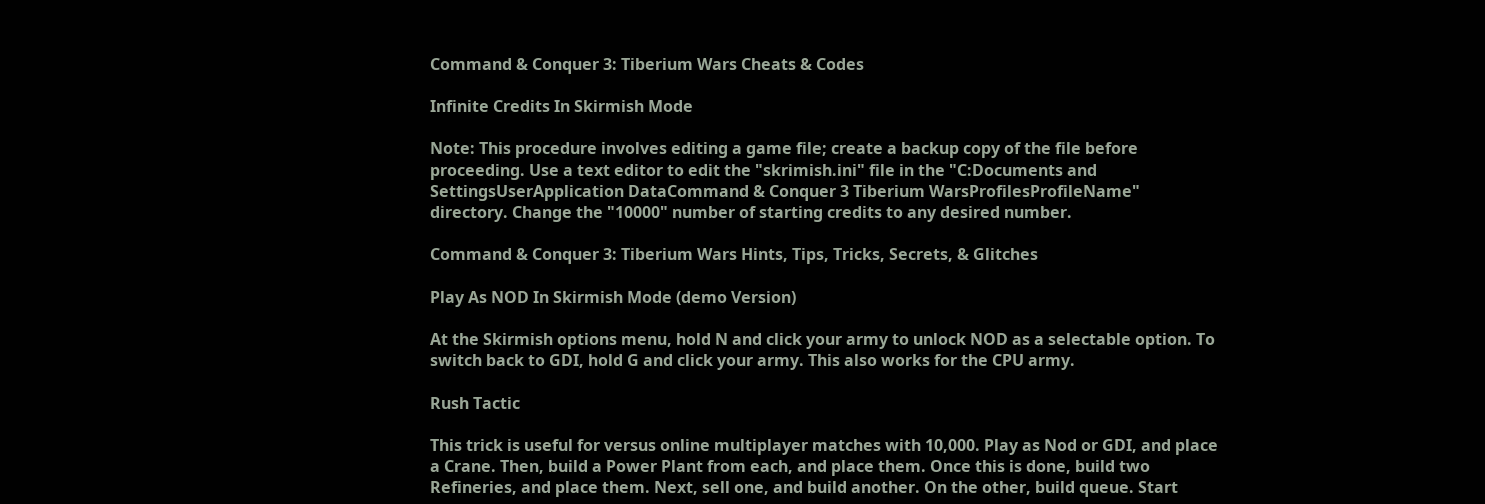Command & Conquer 3: Tiberium Wars Cheats & Codes

Infinite Credits In Skirmish Mode

Note: This procedure involves editing a game file; create a backup copy of the file before proceeding. Use a text editor to edit the "skrimish.ini" file in the "C:Documents and SettingsUserApplication DataCommand & Conquer 3 Tiberium WarsProfilesProfileName" directory. Change the "10000" number of starting credits to any desired number.

Command & Conquer 3: Tiberium Wars Hints, Tips, Tricks, Secrets, & Glitches

Play As NOD In Skirmish Mode (demo Version)

At the Skirmish options menu, hold N and click your army to unlock NOD as a selectable option. To switch back to GDI, hold G and click your army. This also works for the CPU army.

Rush Tactic

This trick is useful for versus online multiplayer matches with 10,000. Play as Nod or GDI, and place a Crane. Then, build a Power Plant from each, and place them. Once this is done, build two Refineries, and place them. Next, sell one, and build another. On the other, build queue. Start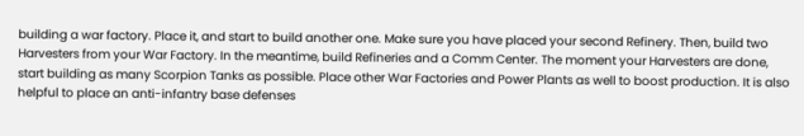building a war factory. Place it, and start to build another one. Make sure you have placed your second Refinery. Then, build two Harvesters from your War Factory. In the meantime, build Refineries and a Comm Center. The moment your Harvesters are done, start building as many Scorpion Tanks as possible. Place other War Factories and Power Plants as well to boost production. It is also helpful to place an anti-infantry base defenses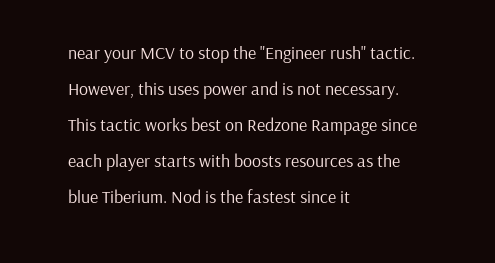near your MCV to stop the "Engineer rush" tactic. However, this uses power and is not necessary. This tactic works best on Redzone Rampage since each player starts with boosts resources as the blue Tiberium. Nod is the fastest since it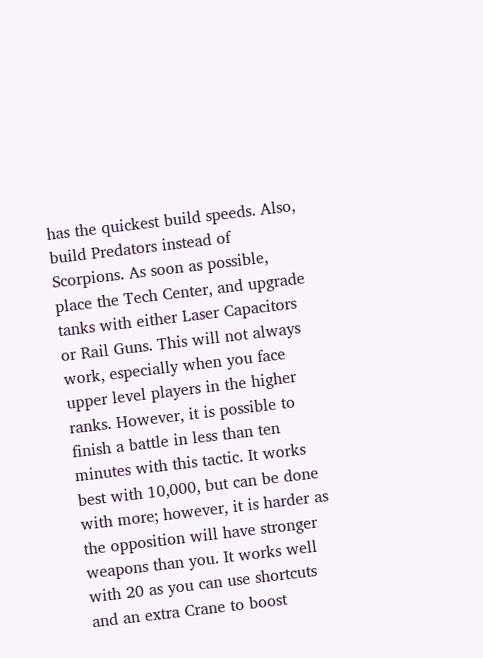has the quickest build speeds. Also, build Predators instead of Scorpions. As soon as possible, place the Tech Center, and upgrade tanks with either Laser Capacitors or Rail Guns. This will not always work, especially when you face upper level players in the higher ranks. However, it is possible to finish a battle in less than ten minutes with this tactic. It works best with 10,000, but can be done with more; however, it is harder as the opposition will have stronger weapons than you. It works well with 20 as you can use shortcuts and an extra Crane to boost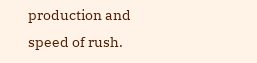production and speed of rush.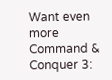Want even more Command & Conquer 3: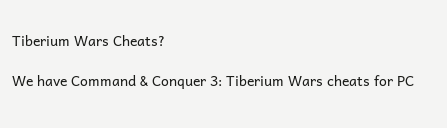Tiberium Wars Cheats?

We have Command & Conquer 3: Tiberium Wars cheats for PC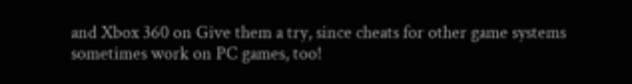and Xbox 360 on Give them a try, since cheats for other game systems sometimes work on PC games, too!